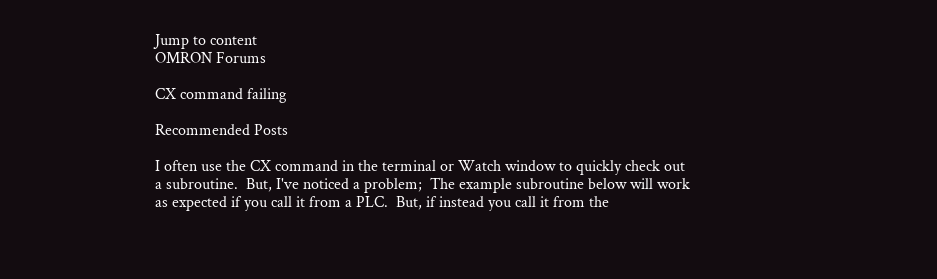Jump to content
OMRON Forums

CX command failing

Recommended Posts

I often use the CX command in the terminal or Watch window to quickly check out a subroutine.  But, I've noticed a problem;  The example subroutine below will work as expected if you call it from a PLC.  But, if instead you call it from the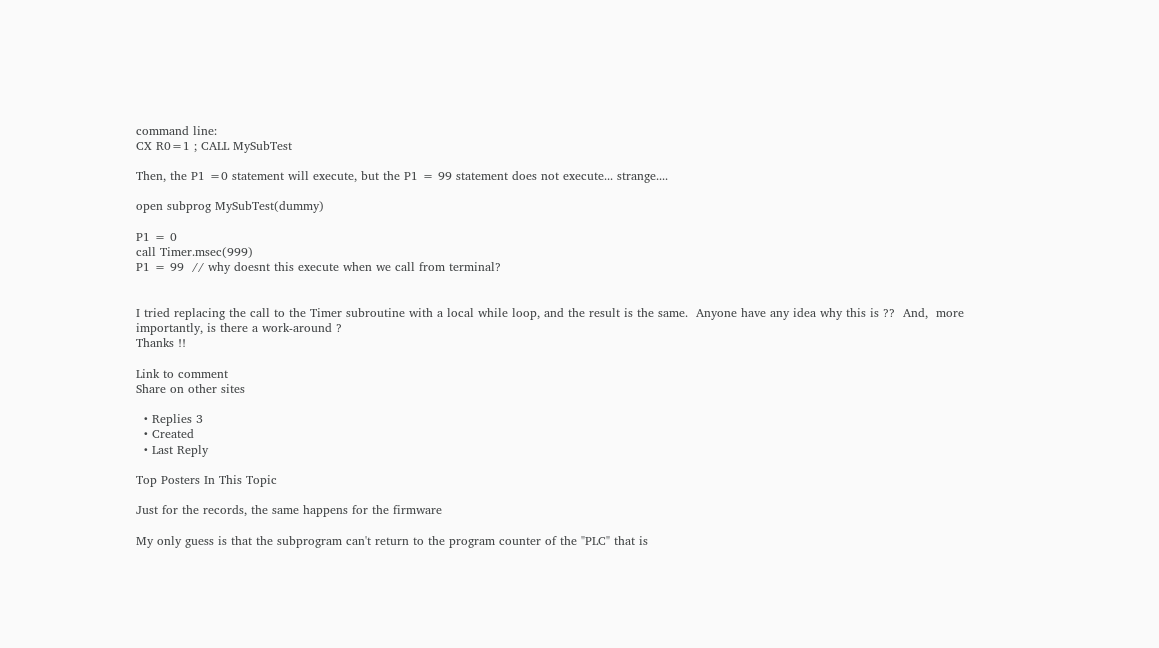command line:
CX R0=1 ; CALL MySubTest

Then, the P1 =0 statement will execute, but the P1 = 99 statement does not execute... strange....

open subprog MySubTest(dummy)

P1 = 0
call Timer.msec(999)
P1 = 99  // why doesnt this execute when we call from terminal?


I tried replacing the call to the Timer subroutine with a local while loop, and the result is the same.  Anyone have any idea why this is ??  And,  more importantly, is there a work-around ?
Thanks !!

Link to comment
Share on other sites

  • Replies 3
  • Created
  • Last Reply

Top Posters In This Topic

Just for the records, the same happens for the firmware

My only guess is that the subprogram can't return to the program counter of the "PLC" that is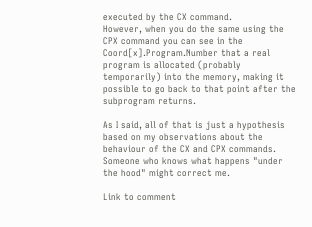executed by the CX command.
However, when you do the same using the CPX command you can see in the Coord[x].Program.Number that a real program is allocated (probably temporarily) into the memory, making it possible to go back to that point after the subprogram returns.

As I said, all of that is just a hypothesis based on my observations about the behaviour of the CX and CPX commands.
Someone who knows what happens "under the hood" might correct me.

Link to comment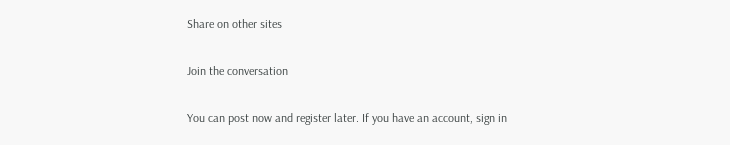Share on other sites

Join the conversation

You can post now and register later. If you have an account, sign in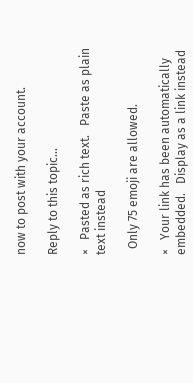now to post with your account.

Reply to this topic...

×   Pasted as rich text.   Paste as plain text instead

  Only 75 emoji are allowed.

×   Your link has been automatically embedded.   Display as a link instead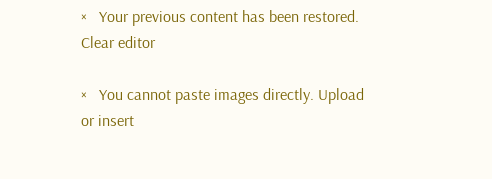×   Your previous content has been restored.   Clear editor

×   You cannot paste images directly. Upload or insert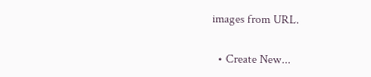images from URL.

  • Create New...